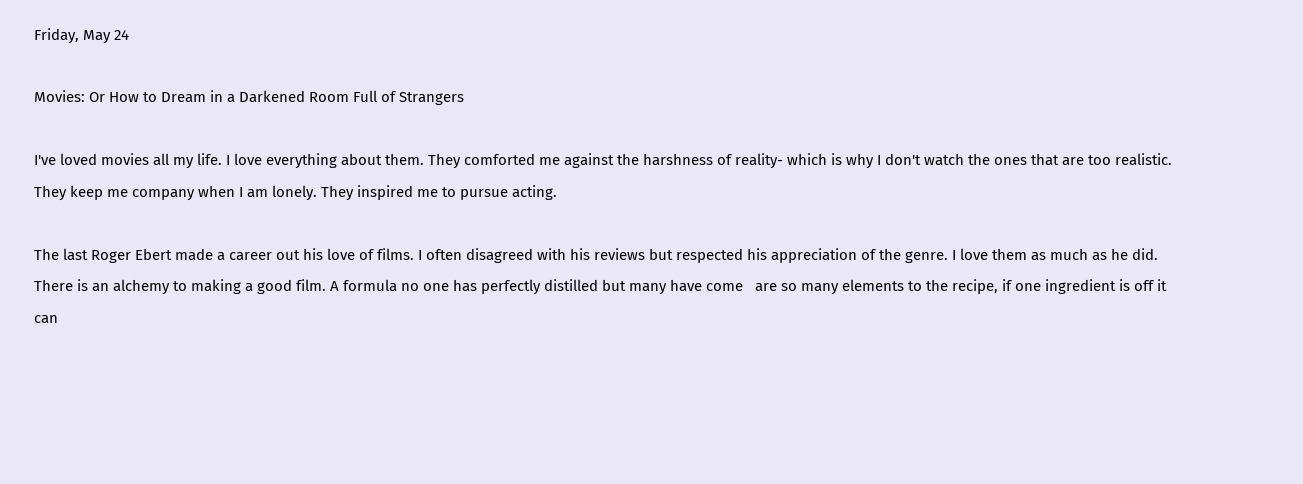Friday, May 24

Movies: Or How to Dream in a Darkened Room Full of Strangers

I've loved movies all my life. I love everything about them. They comforted me against the harshness of reality- which is why I don't watch the ones that are too realistic. They keep me company when I am lonely. They inspired me to pursue acting.

The last Roger Ebert made a career out his love of films. I often disagreed with his reviews but respected his appreciation of the genre. I love them as much as he did. There is an alchemy to making a good film. A formula no one has perfectly distilled but many have come   are so many elements to the recipe, if one ingredient is off it can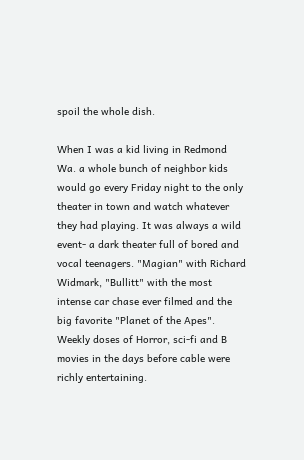spoil the whole dish.

When I was a kid living in Redmond Wa. a whole bunch of neighbor kids would go every Friday night to the only theater in town and watch whatever they had playing. It was always a wild event- a dark theater full of bored and vocal teenagers. "Magian" with Richard Widmark, "Bullitt" with the most intense car chase ever filmed and the big favorite "Planet of the Apes".
Weekly doses of Horror, sci-fi and B movies in the days before cable were richly entertaining.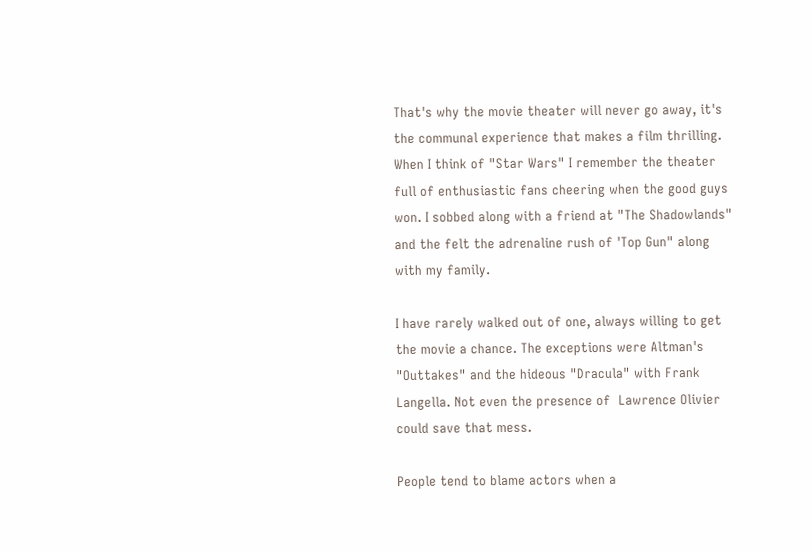That's why the movie theater will never go away, it's the communal experience that makes a film thrilling. When I think of "Star Wars" I remember the theater full of enthusiastic fans cheering when the good guys won. I sobbed along with a friend at "The Shadowlands" and the felt the adrenaline rush of 'Top Gun" along with my family.

I have rarely walked out of one, always willing to get the movie a chance. The exceptions were Altman's "Outtakes" and the hideous "Dracula" with Frank Langella. Not even the presence of  Lawrence Olivier could save that mess.

People tend to blame actors when a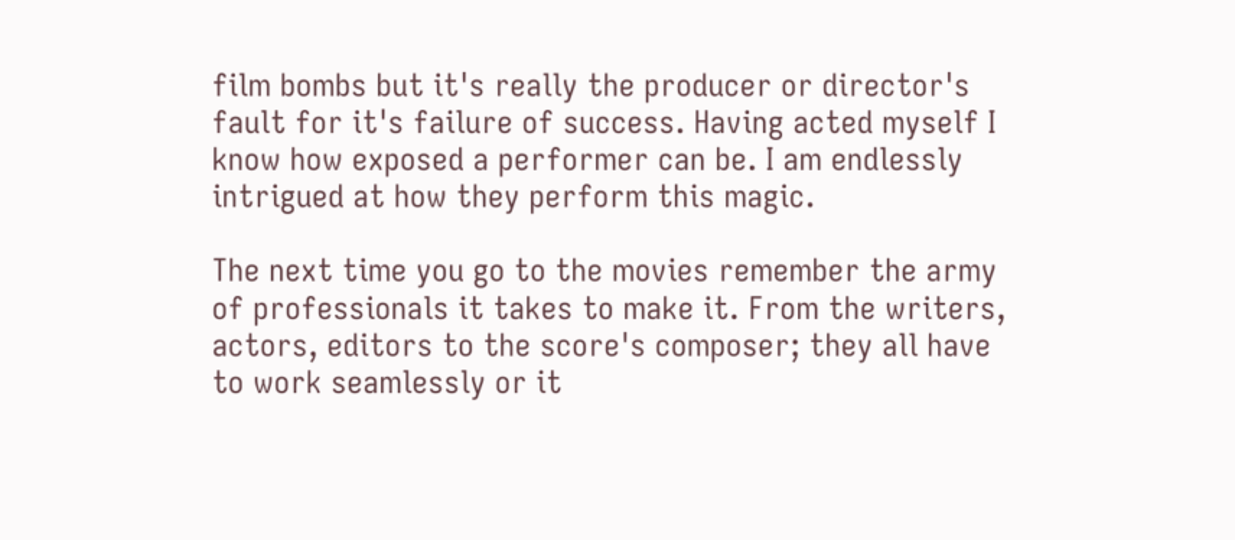film bombs but it's really the producer or director's fault for it's failure of success. Having acted myself I know how exposed a performer can be. I am endlessly intrigued at how they perform this magic.

The next time you go to the movies remember the army of professionals it takes to make it. From the writers, actors, editors to the score's composer; they all have to work seamlessly or it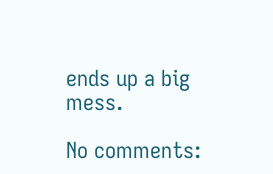ends up a big mess.

No comments: